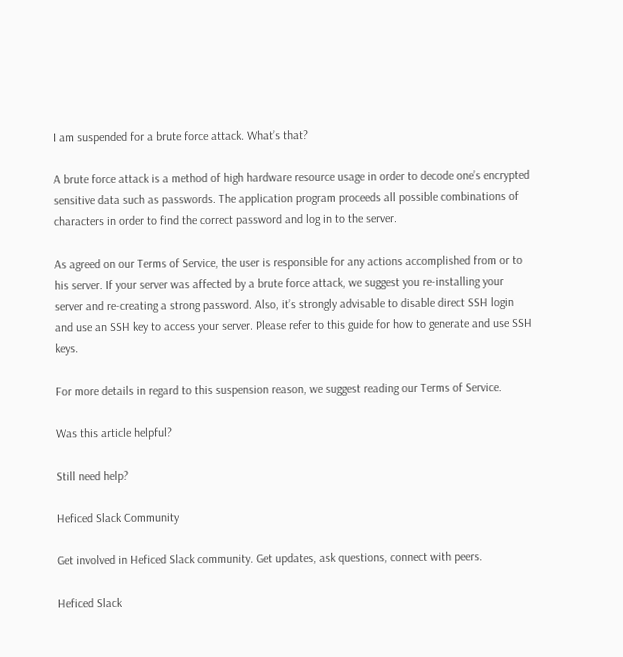I am suspended for a brute force attack. What’s that?

A brute force attack is a method of high hardware resource usage in order to decode one’s encrypted sensitive data such as passwords. The application program proceeds all possible combinations of characters in order to find the correct password and log in to the server.

As agreed on our Terms of Service, the user is responsible for any actions accomplished from or to his server. If your server was affected by a brute force attack, we suggest you re-installing your server and re-creating a strong password. Also, it’s strongly advisable to disable direct SSH login and use an SSH key to access your server. Please refer to this guide for how to generate and use SSH keys.

For more details in regard to this suspension reason, we suggest reading our Terms of Service.

Was this article helpful?

Still need help?

Heficed Slack Community

Get involved in Heficed Slack community. Get updates, ask questions, connect with peers.

Heficed Slack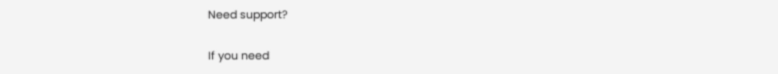Need support?

If you need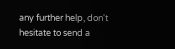any further help, don't hesitate to send a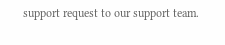support request to our support team.